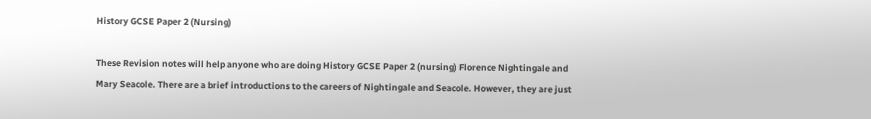History GCSE Paper 2 (Nursing)

These Revision notes will help anyone who are doing History GCSE Paper 2 (nursing) Florence Nightingale and Mary Seacole. There are a brief introductions to the careers of Nightingale and Seacole. However, they are just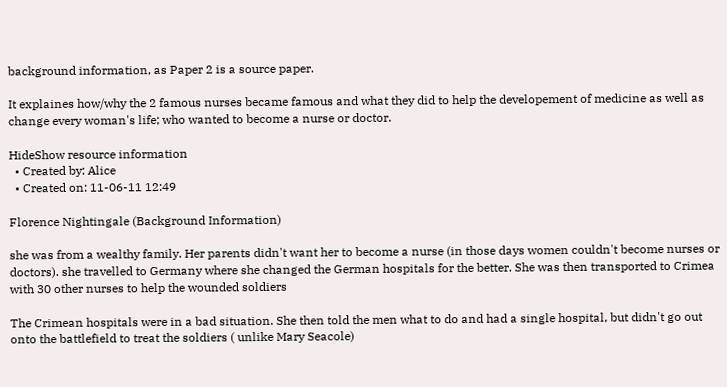background information, as Paper 2 is a source paper.

It explaines how/why the 2 famous nurses became famous and what they did to help the developement of medicine as well as change every woman's life; who wanted to become a nurse or doctor.

HideShow resource information
  • Created by: Alice
  • Created on: 11-06-11 12:49

Florence Nightingale (Background Information)

she was from a wealthy family. Her parents didn't want her to become a nurse (in those days women couldn't become nurses or doctors). she travelled to Germany where she changed the German hospitals for the better. She was then transported to Crimea with 30 other nurses to help the wounded soldiers

The Crimean hospitals were in a bad situation. She then told the men what to do and had a single hospital, but didn't go out onto the battlefield to treat the soldiers ( unlike Mary Seacole)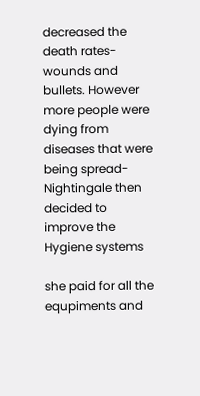decreased the death rates- wounds and bullets. However more people were dying from diseases that were being spread- Nightingale then decided to improve the Hygiene systems

she paid for all the equpiments and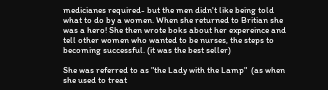medicianes required- but the men didn't like being told what to do by a women. When she returned to Britian she was a hero! She then wrote boks about her expereince and tell other women who wanted to be nurses, the steps to becoming successful. (it was the best seller)

She was referred to as "the Lady with the Lamp"  (as when she used to treat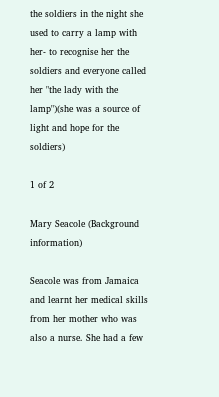the soldiers in the night she used to carry a lamp with her- to recognise her the soldiers and everyone called her "the lady with the lamp")(she was a source of light and hope for the soldiers)

1 of 2

Mary Seacole (Background information)

Seacole was from Jamaica and learnt her medical skills from her mother who was also a nurse. She had a few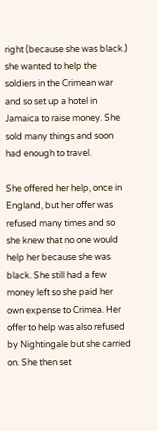right (because she was black.) she wanted to help the soldiers in the Crimean war and so set up a hotel in Jamaica to raise money. She sold many things and soon had enough to travel.

She offered her help, once in England, but her offer was refused many times and so she knew that no one would help her because she was black. She still had a few money left so she paid her own expense to Crimea. Her offer to help was also refused by Nightingale but she carried on. She then set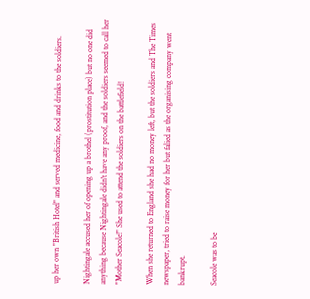up her own "British Hotel" and served medicine, food and drinks to the soldiers.

Nightingale accused her of opening up a brothel (prostitution place) but no one did anything because Nightingale didn't have any proof, and the soldiers seemed to call her "Mother Seacole!" She used to attend the soldiers on the battlefield!

When she returned to England she had no money left, but the soldiers and The Times newspaper, tried to raise money for her but falied as the organising company went bankrupt.

Seacole was to be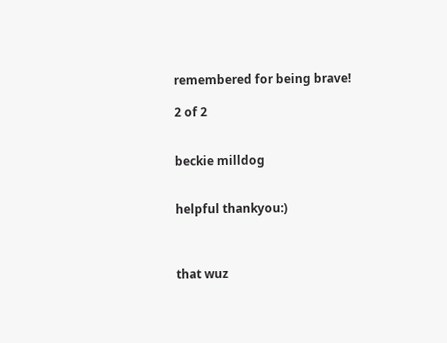remembered for being brave!

2 of 2


beckie milldog


helpful thankyou:)



that wuz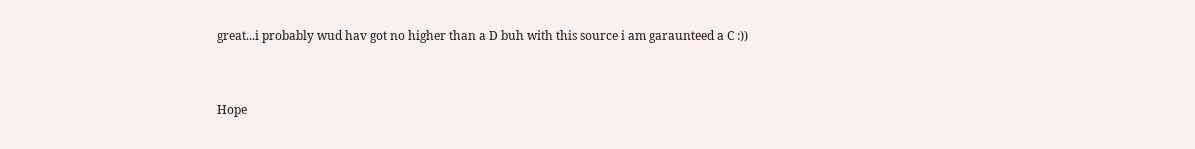great...i probably wud hav got no higher than a D buh with this source i am garaunteed a C :))



Hope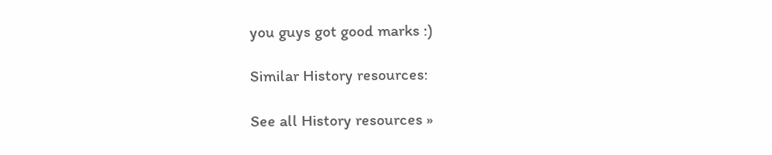you guys got good marks :)

Similar History resources:

See all History resources »